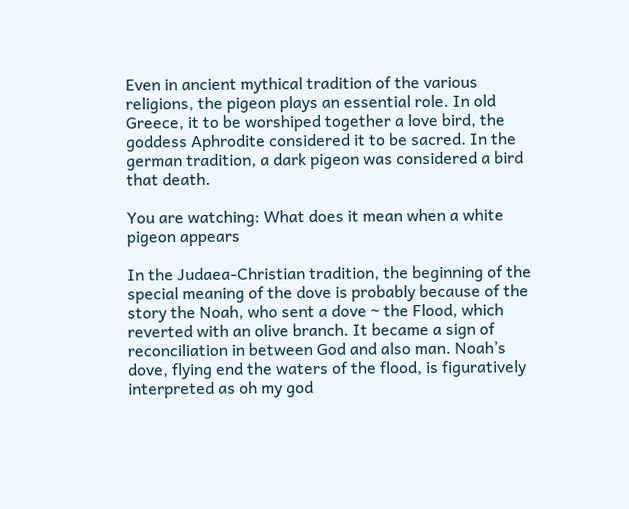Even in ancient mythical tradition of the various religions, the pigeon plays an essential role. In old Greece, it to be worshiped together a love bird, the goddess Aphrodite considered it to be sacred. In the german tradition, a dark pigeon was considered a bird that death.

You are watching: What does it mean when a white pigeon appears

In the Judaea-Christian tradition, the beginning of the special meaning of the dove is probably because of the story the Noah, who sent a dove ~ the Flood, which reverted with an olive branch. It became a sign of reconciliation in between God and also man. Noah’s dove, flying end the waters of the flood, is figuratively interpreted as oh my god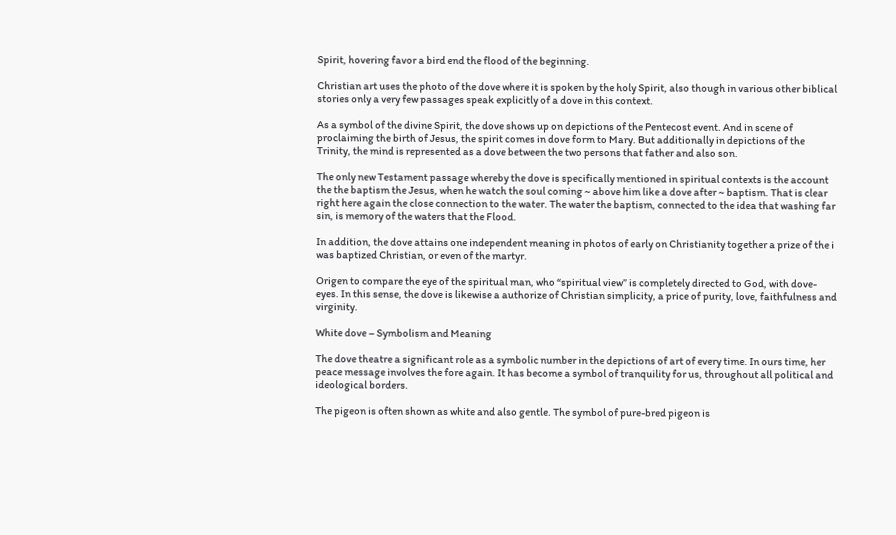Spirit, hovering favor a bird end the flood of the beginning.

Christian art uses the photo of the dove where it is spoken by the holy Spirit, also though in various other biblical stories only a very few passages speak explicitly of a dove in this context.

As a symbol of the divine Spirit, the dove shows up on depictions of the Pentecost event. And in scene of proclaiming the birth of Jesus, the spirit comes in dove form to Mary. But additionally in depictions of the Trinity, the mind is represented as a dove between the two persons that father and also son.

The only new Testament passage whereby the dove is specifically mentioned in spiritual contexts is the account the the baptism the Jesus, when he watch the soul coming ~ above him like a dove after ~ baptism. That is clear right here again the close connection to the water. The water the baptism, connected to the idea that washing far sin, is memory of the waters that the Flood.

In addition, the dove attains one independent meaning in photos of early on Christianity together a prize of the i was baptized Christian, or even of the martyr.

Origen to compare the eye of the spiritual man, who “spiritual view” is completely directed to God, with dove-eyes. In this sense, the dove is likewise a authorize of Christian simplicity, a price of purity, love, faithfulness and virginity.

White dove – Symbolism and Meaning

The dove theatre a significant role as a symbolic number in the depictions of art of every time. In ours time, her peace message involves the fore again. It has become a symbol of tranquility for us, throughout all political and ideological borders.

The pigeon is often shown as white and also gentle. The symbol of pure-bred pigeon is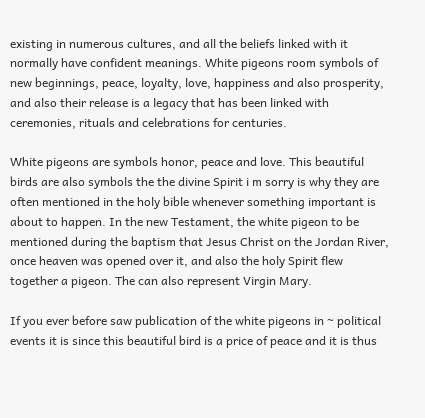existing in numerous cultures, and all the beliefs linked with it normally have confident meanings. White pigeons room symbols of new beginnings, peace, loyalty, love, happiness and also prosperity, and also their release is a legacy that has been linked with ceremonies, rituals and celebrations for centuries.

White pigeons are symbols honor, peace and love. This beautiful birds are also symbols the the divine Spirit i m sorry is why they are often mentioned in the holy bible whenever something important is about to happen. In the new Testament, the white pigeon to be mentioned during the baptism that Jesus Christ on the Jordan River, once heaven was opened over it, and also the holy Spirit flew together a pigeon. The can also represent Virgin Mary.

If you ever before saw publication of the white pigeons in ~ political events it is since this beautiful bird is a price of peace and it is thus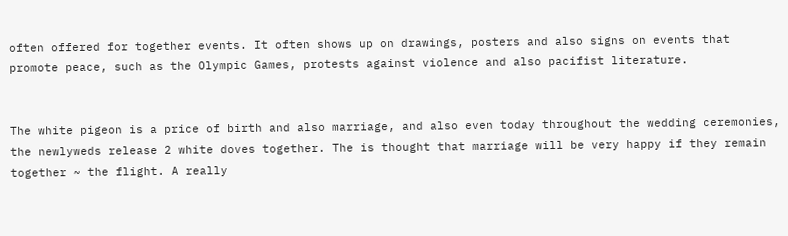often offered for together events. It often shows up on drawings, posters and also signs on events that promote peace, such as the Olympic Games, protests against violence and also pacifist literature.


The white pigeon is a price of birth and also marriage, and also even today throughout the wedding ceremonies, the newlyweds release 2 white doves together. The is thought that marriage will be very happy if they remain together ~ the flight. A really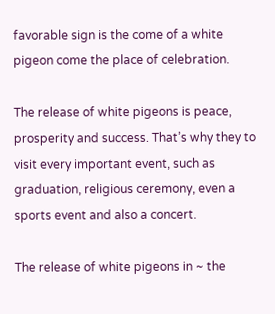favorable sign is the come of a white pigeon come the place of celebration.

The release of white pigeons is peace, prosperity and success. That’s why they to visit every important event, such as graduation, religious ceremony, even a sports event and also a concert.

The release of white pigeons in ~ the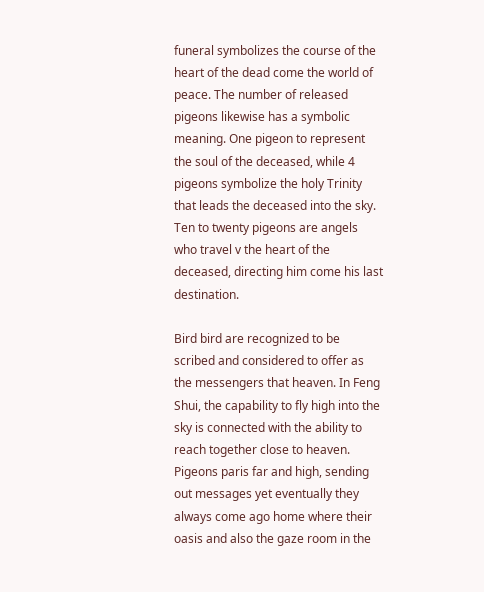funeral symbolizes the course of the heart of the dead come the world of peace. The number of released pigeons likewise has a symbolic meaning. One pigeon to represent the soul of the deceased, while 4 pigeons symbolize the holy Trinity that leads the deceased into the sky. Ten to twenty pigeons are angels who travel v the heart of the deceased, directing him come his last destination.

Bird bird are recognized to be scribed and considered to offer as the messengers that heaven. In Feng Shui, the capability to fly high into the sky is connected with the ability to reach together close to heaven. Pigeons paris far and high, sending out messages yet eventually they always come ago home where their oasis and also the gaze room in the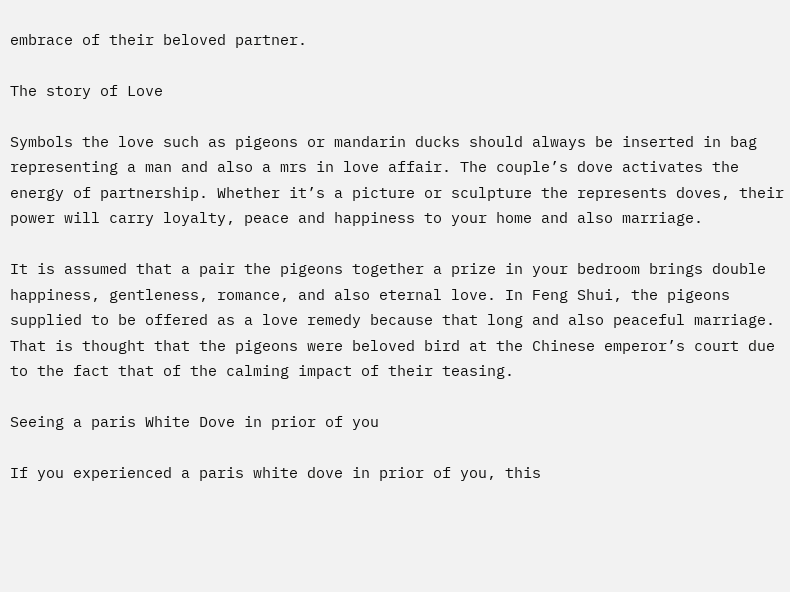embrace of their beloved partner.

The story of Love

Symbols the love such as pigeons or mandarin ducks should always be inserted in bag representing a man and also a mrs in love affair. The couple’s dove activates the energy of partnership. Whether it’s a picture or sculpture the represents doves, their power will carry loyalty, peace and happiness to your home and also marriage.

It is assumed that a pair the pigeons together a prize in your bedroom brings double happiness, gentleness, romance, and also eternal love. In Feng Shui, the pigeons supplied to be offered as a love remedy because that long and also peaceful marriage. That is thought that the pigeons were beloved bird at the Chinese emperor’s court due to the fact that of the calming impact of their teasing.

Seeing a paris White Dove in prior of you

If you experienced a paris white dove in prior of you, this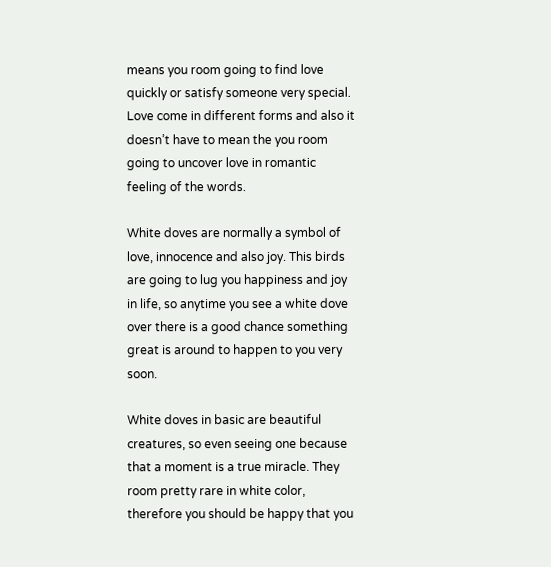means you room going to find love quickly or satisfy someone very special. Love come in different forms and also it doesn’t have to mean the you room going to uncover love in romantic feeling of the words.

White doves are normally a symbol of love, innocence and also joy. This birds are going to lug you happiness and joy in life, so anytime you see a white dove over there is a good chance something great is around to happen to you very soon.

White doves in basic are beautiful creatures, so even seeing one because that a moment is a true miracle. They room pretty rare in white color, therefore you should be happy that you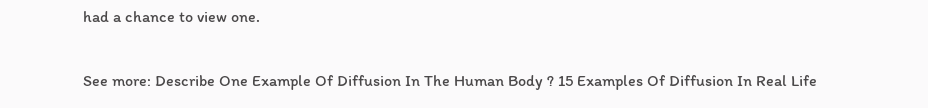had a chance to view one.

See more: Describe One Example Of Diffusion In The Human Body ? 15 Examples Of Diffusion In Real Life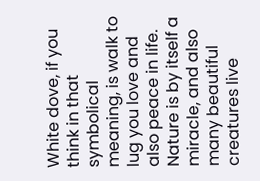White dove, if you think in that symbolical meaning, is walk to lug you love and also peace in life. Nature is by itself a miracle, and also many beautiful creatures live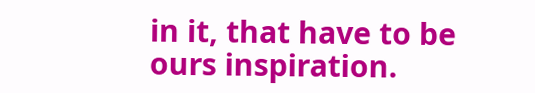in it, that have to be ours inspiration.